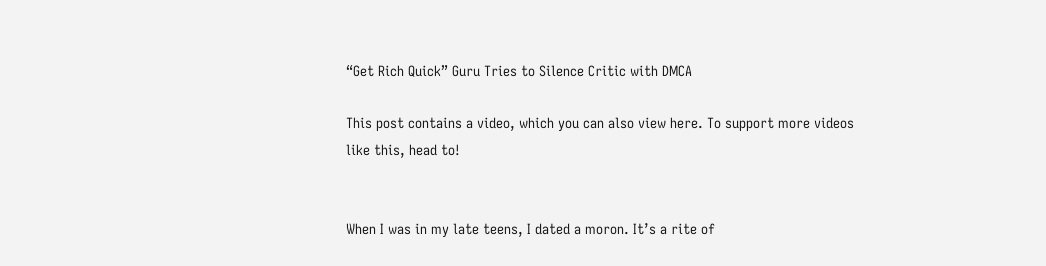“Get Rich Quick” Guru Tries to Silence Critic with DMCA

This post contains a video, which you can also view here. To support more videos like this, head to!


When I was in my late teens, I dated a moron. It’s a rite of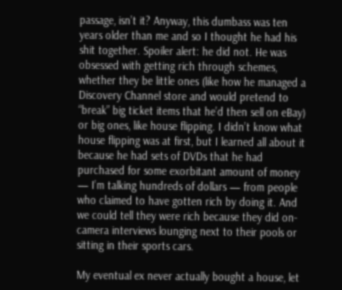passage, isn’t it? Anyway, this dumbass was ten years older than me and so I thought he had his shit together. Spoiler alert: he did not. He was obsessed with getting rich through schemes, whether they be little ones (like how he managed a Discovery Channel store and would pretend to “break” big ticket items that he’d then sell on eBay) or big ones, like house flipping. I didn’t know what house flipping was at first, but I learned all about it because he had sets of DVDs that he had purchased for some exorbitant amount of money — I’m talking hundreds of dollars — from people who claimed to have gotten rich by doing it. And we could tell they were rich because they did on-camera interviews lounging next to their pools or sitting in their sports cars.

My eventual ex never actually bought a house, let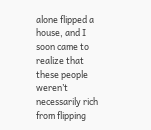alone flipped a house, and I soon came to realize that these people weren’t necessarily rich from flipping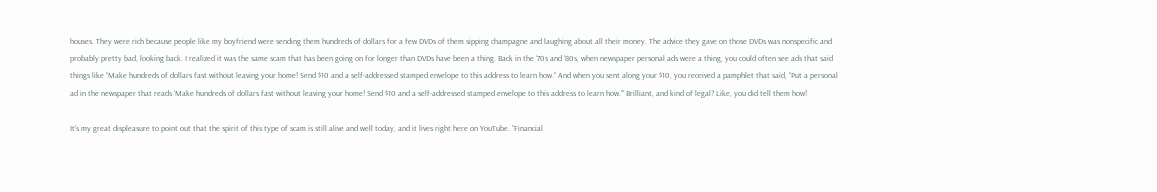houses. They were rich because people like my boyfriend were sending them hundreds of dollars for a few DVDs of them sipping champagne and laughing about all their money. The advice they gave on those DVDs was nonspecific and probably pretty bad, looking back. I realized it was the same scam that has been going on for longer than DVDs have been a thing. Back in the ‘70s and ‘80s, when newspaper personal ads were a thing, you could often see ads that said things like “Make hundreds of dollars fast without leaving your home! Send $10 and a self-addressed stamped envelope to this address to learn how.” And when you sent along your $10, you received a pamphlet that said, “Put a personal ad in the newspaper that reads ‘Make hundreds of dollars fast without leaving your home! Send $10 and a self-addressed stamped envelope to this address to learn how.’” Brilliant, and kind of legal? Like, you did tell them how!

It’s my great displeasure to point out that the spirit of this type of scam is still alive and well today, and it lives right here on YouTube. “Financial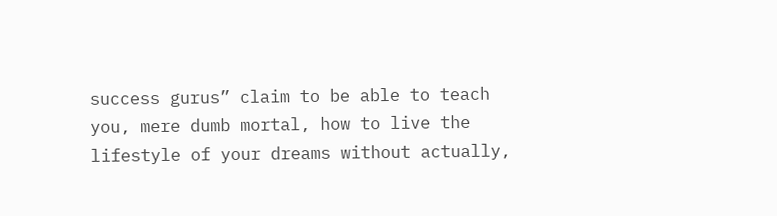success gurus” claim to be able to teach you, mere dumb mortal, how to live the lifestyle of your dreams without actually,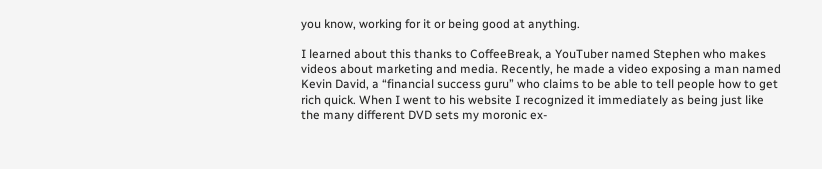you know, working for it or being good at anything.

I learned about this thanks to CoffeeBreak, a YouTuber named Stephen who makes videos about marketing and media. Recently, he made a video exposing a man named Kevin David, a “financial success guru” who claims to be able to tell people how to get rich quick. When I went to his website I recognized it immediately as being just like the many different DVD sets my moronic ex-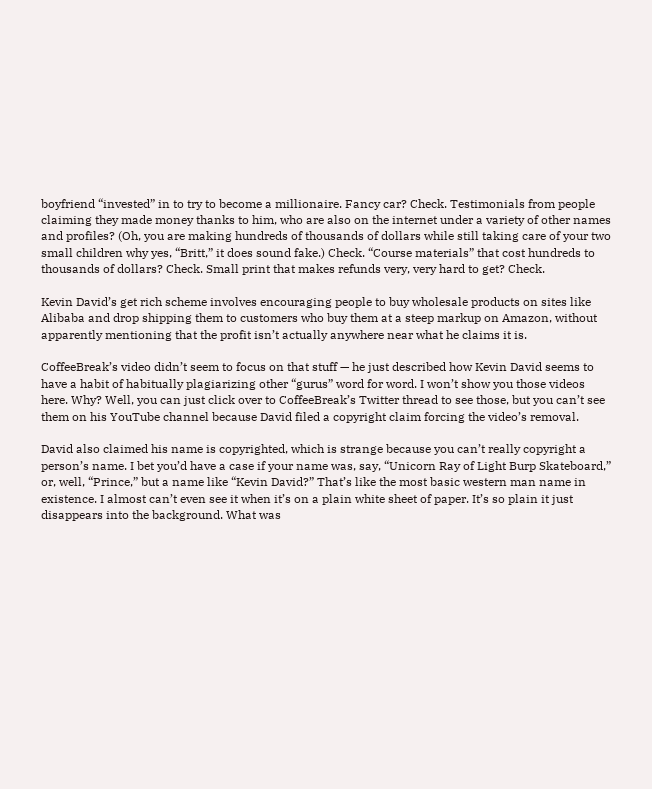boyfriend “invested” in to try to become a millionaire. Fancy car? Check. Testimonials from people claiming they made money thanks to him, who are also on the internet under a variety of other names and profiles? (Oh, you are making hundreds of thousands of dollars while still taking care of your two small children why yes, “Britt,” it does sound fake.) Check. “Course materials” that cost hundreds to thousands of dollars? Check. Small print that makes refunds very, very hard to get? Check.

Kevin David’s get rich scheme involves encouraging people to buy wholesale products on sites like Alibaba and drop shipping them to customers who buy them at a steep markup on Amazon, without apparently mentioning that the profit isn’t actually anywhere near what he claims it is.

CoffeeBreak’s video didn’t seem to focus on that stuff — he just described how Kevin David seems to have a habit of habitually plagiarizing other “gurus” word for word. I won’t show you those videos here. Why? Well, you can just click over to CoffeeBreak’s Twitter thread to see those, but you can’t see them on his YouTube channel because David filed a copyright claim forcing the video’s removal.

David also claimed his name is copyrighted, which is strange because you can’t really copyright a person’s name. I bet you’d have a case if your name was, say, “Unicorn Ray of Light Burp Skateboard,” or, well, “Prince,” but a name like “Kevin David?” That’s like the most basic western man name in existence. I almost can’t even see it when it’s on a plain white sheet of paper. It’s so plain it just disappears into the background. What was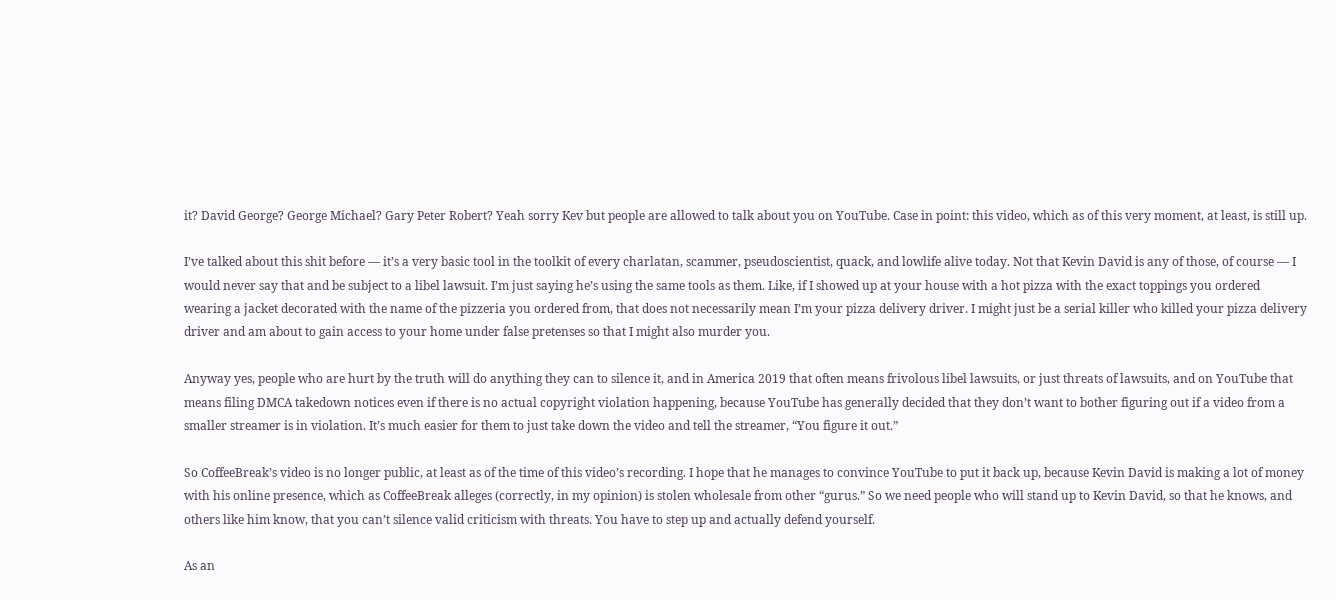it? David George? George Michael? Gary Peter Robert? Yeah sorry Kev but people are allowed to talk about you on YouTube. Case in point: this video, which as of this very moment, at least, is still up.

I’ve talked about this shit before — it’s a very basic tool in the toolkit of every charlatan, scammer, pseudoscientist, quack, and lowlife alive today. Not that Kevin David is any of those, of course — I would never say that and be subject to a libel lawsuit. I’m just saying he’s using the same tools as them. Like, if I showed up at your house with a hot pizza with the exact toppings you ordered wearing a jacket decorated with the name of the pizzeria you ordered from, that does not necessarily mean I’m your pizza delivery driver. I might just be a serial killer who killed your pizza delivery driver and am about to gain access to your home under false pretenses so that I might also murder you.

Anyway yes, people who are hurt by the truth will do anything they can to silence it, and in America 2019 that often means frivolous libel lawsuits, or just threats of lawsuits, and on YouTube that means filing DMCA takedown notices even if there is no actual copyright violation happening, because YouTube has generally decided that they don’t want to bother figuring out if a video from a smaller streamer is in violation. It’s much easier for them to just take down the video and tell the streamer, “You figure it out.”

So CoffeeBreak’s video is no longer public, at least as of the time of this video’s recording. I hope that he manages to convince YouTube to put it back up, because Kevin David is making a lot of money with his online presence, which as CoffeeBreak alleges (correctly, in my opinion) is stolen wholesale from other “gurus.” So we need people who will stand up to Kevin David, so that he knows, and others like him know, that you can’t silence valid criticism with threats. You have to step up and actually defend yourself.

As an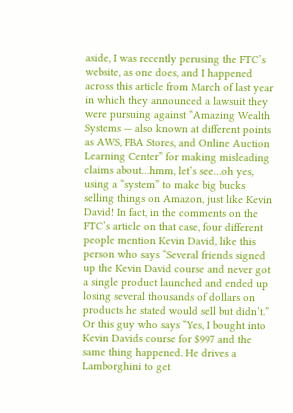aside, I was recently perusing the FTC’s website, as one does, and I happened across this article from March of last year in which they announced a lawsuit they were pursuing against “Amazing Wealth Systems — also known at different points as AWS, FBA Stores, and Online Auction Learning Center” for making misleading claims about…hmm, let’s see…oh yes, using a “system” to make big bucks selling things on Amazon, just like Kevin David! In fact, in the comments on the FTC’s article on that case, four different people mention Kevin David, like this person who says “Several friends signed up the Kevin David course and never got a single product launched and ended up losing several thousands of dollars on products he stated would sell but didn’t.” Or this guy who says “Yes, I bought into Kevin Davids course for $997 and the same thing happened. He drives a Lamborghini to get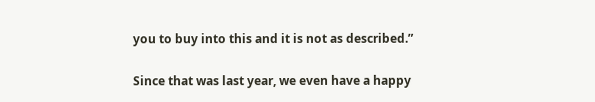you to buy into this and it is not as described.”

Since that was last year, we even have a happy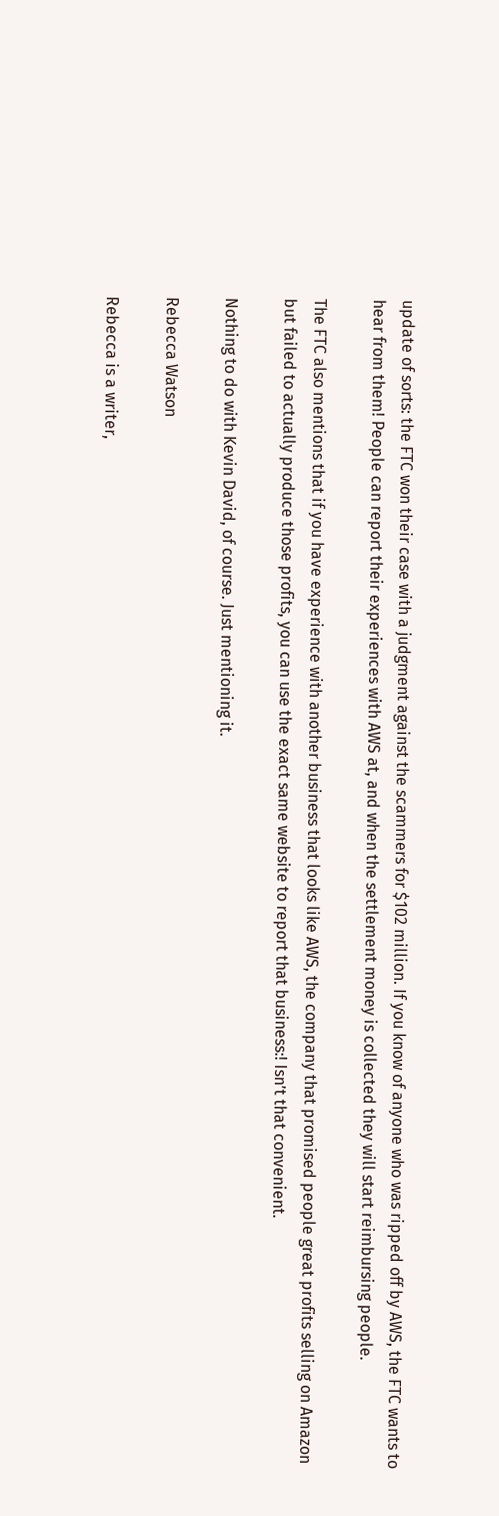update of sorts: the FTC won their case with a judgment against the scammers for $102 million. If you know of anyone who was ripped off by AWS, the FTC wants to hear from them! People can report their experiences with AWS at, and when the settlement money is collected they will start reimbursing people.

The FTC also mentions that if you have experience with another business that looks like AWS, the company that promised people great profits selling on Amazon but failed to actually produce those profits, you can use the exact same website to report that business:! Isn’t that convenient.

Nothing to do with Kevin David, of course. Just mentioning it.

Rebecca Watson

Rebecca is a writer,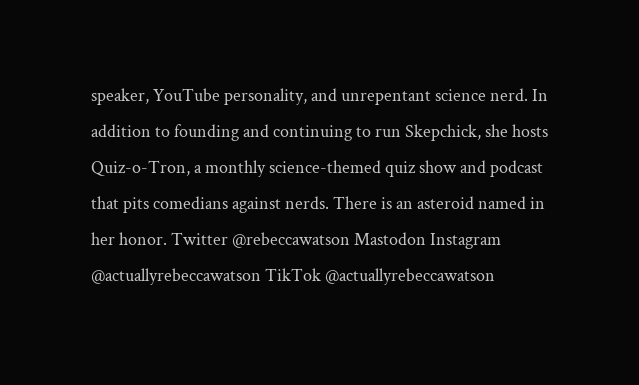speaker, YouTube personality, and unrepentant science nerd. In addition to founding and continuing to run Skepchick, she hosts Quiz-o-Tron, a monthly science-themed quiz show and podcast that pits comedians against nerds. There is an asteroid named in her honor. Twitter @rebeccawatson Mastodon Instagram @actuallyrebeccawatson TikTok @actuallyrebeccawatson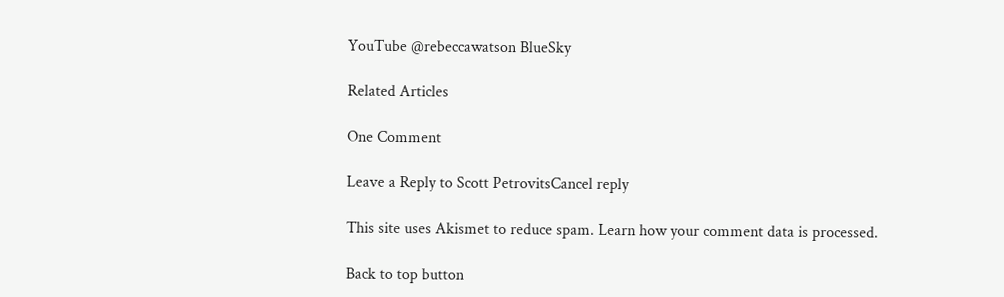YouTube @rebeccawatson BlueSky

Related Articles

One Comment

Leave a Reply to Scott PetrovitsCancel reply

This site uses Akismet to reduce spam. Learn how your comment data is processed.

Back to top button